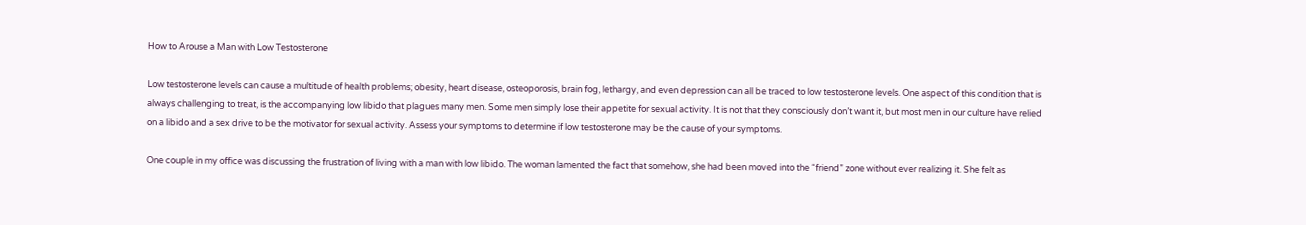How to Arouse a Man with Low Testosterone

Low testosterone levels can cause a multitude of health problems; obesity, heart disease, osteoporosis, brain fog, lethargy, and even depression can all be traced to low testosterone levels. One aspect of this condition that is always challenging to treat, is the accompanying low libido that plagues many men. Some men simply lose their appetite for sexual activity. It is not that they consciously don’t want it, but most men in our culture have relied on a libido and a sex drive to be the motivator for sexual activity. Assess your symptoms to determine if low testosterone may be the cause of your symptoms.

One couple in my office was discussing the frustration of living with a man with low libido. The woman lamented the fact that somehow, she had been moved into the “friend” zone without ever realizing it. She felt as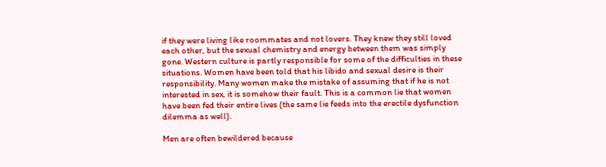if they were living like roommates and not lovers. They knew they still loved each other, but the sexual chemistry and energy between them was simply gone. Western culture is partly responsible for some of the difficulties in these situations. Women have been told that his libido and sexual desire is their responsibility. Many women make the mistake of assuming that if he is not interested in sex, it is somehow their fault. This is a common lie that women have been fed their entire lives (the same lie feeds into the erectile dysfunction dilemma as well).

Men are often bewildered because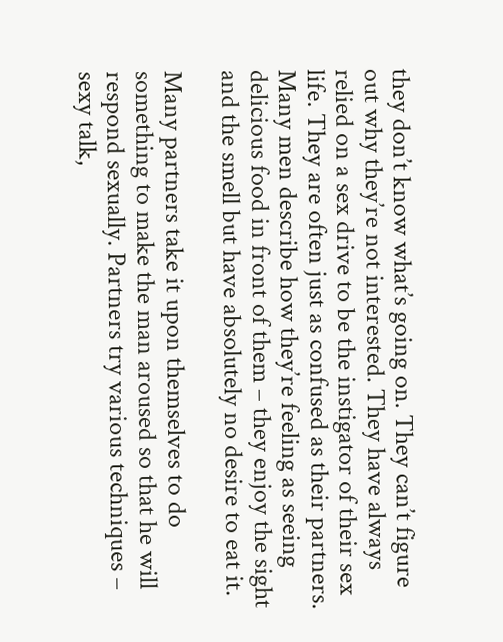they don’t know what’s going on. They can’t figure out why they’re not interested. They have always relied on a sex drive to be the instigator of their sex life. They are often just as confused as their partners. Many men describe how they’re feeling as seeing delicious food in front of them – they enjoy the sight and the smell but have absolutely no desire to eat it.

Many partners take it upon themselves to do something to make the man aroused so that he will respond sexually. Partners try various techniques – sexy talk,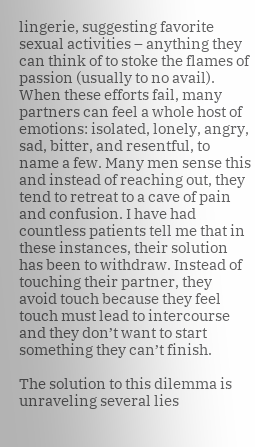lingerie, suggesting favorite sexual activities – anything they can think of to stoke the flames of passion (usually to no avail). When these efforts fail, many partners can feel a whole host of emotions: isolated, lonely, angry, sad, bitter, and resentful, to name a few. Many men sense this and instead of reaching out, they tend to retreat to a cave of pain and confusion. I have had countless patients tell me that in these instances, their solution has been to withdraw. Instead of touching their partner, they avoid touch because they feel touch must lead to intercourse and they don’t want to start something they can’t finish.

The solution to this dilemma is unraveling several lies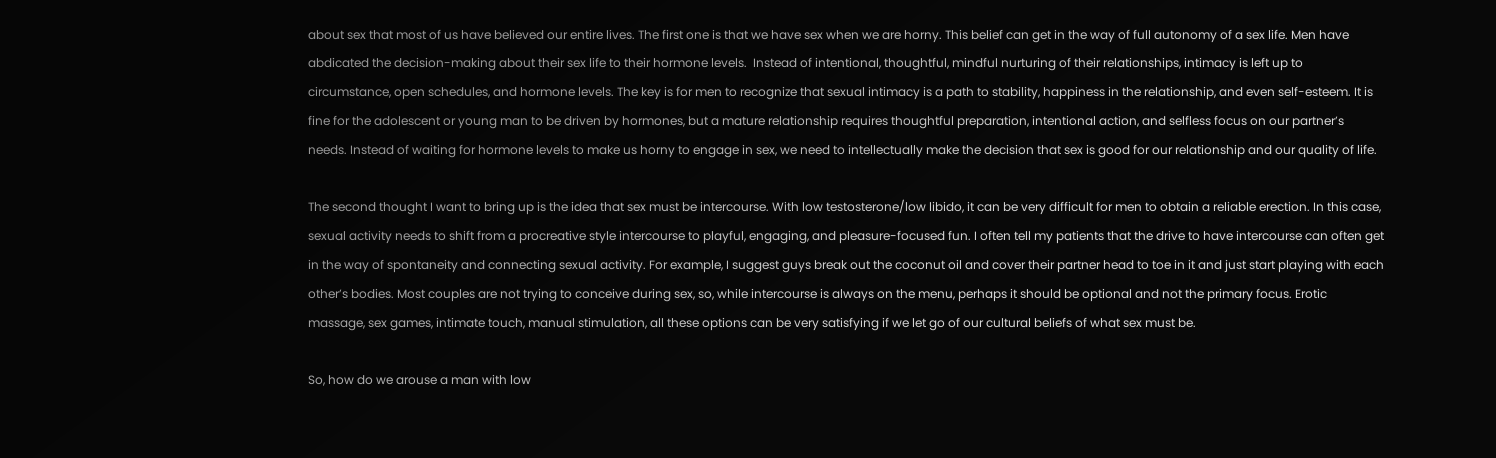about sex that most of us have believed our entire lives. The first one is that we have sex when we are horny. This belief can get in the way of full autonomy of a sex life. Men have abdicated the decision-making about their sex life to their hormone levels.  Instead of intentional, thoughtful, mindful nurturing of their relationships, intimacy is left up to circumstance, open schedules, and hormone levels. The key is for men to recognize that sexual intimacy is a path to stability, happiness in the relationship, and even self-esteem. It is fine for the adolescent or young man to be driven by hormones, but a mature relationship requires thoughtful preparation, intentional action, and selfless focus on our partner’s needs. Instead of waiting for hormone levels to make us horny to engage in sex, we need to intellectually make the decision that sex is good for our relationship and our quality of life.

The second thought I want to bring up is the idea that sex must be intercourse. With low testosterone/low libido, it can be very difficult for men to obtain a reliable erection. In this case, sexual activity needs to shift from a procreative style intercourse to playful, engaging, and pleasure-focused fun. I often tell my patients that the drive to have intercourse can often get in the way of spontaneity and connecting sexual activity. For example, I suggest guys break out the coconut oil and cover their partner head to toe in it and just start playing with each other’s bodies. Most couples are not trying to conceive during sex, so, while intercourse is always on the menu, perhaps it should be optional and not the primary focus. Erotic massage, sex games, intimate touch, manual stimulation, all these options can be very satisfying if we let go of our cultural beliefs of what sex must be.

So, how do we arouse a man with low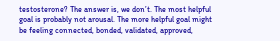testosterone? The answer is, we don’t. The most helpful goal is probably not arousal. The more helpful goal might be feeling connected, bonded, validated, approved,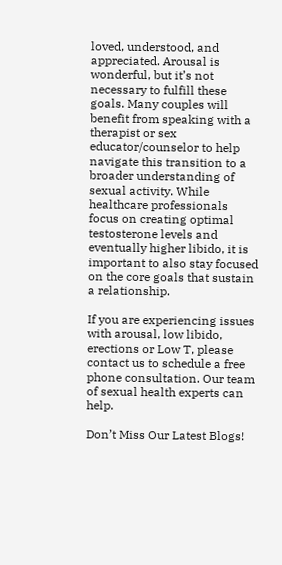loved, understood, and appreciated. Arousal is wonderful, but it’s not necessary to fulfill these goals. Many couples will benefit from speaking with a therapist or sex educator/counselor to help navigate this transition to a broader understanding of sexual activity. While healthcare professionals focus on creating optimal testosterone levels and eventually higher libido, it is important to also stay focused on the core goals that sustain a relationship.

If you are experiencing issues with arousal, low libido, erections or Low T, please contact us to schedule a free phone consultation. Our team of sexual health experts can help.

Don’t Miss Our Latest Blogs!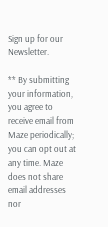Sign up for our Newsletter.

** By submitting your information, you agree to receive email from Maze periodically; you can opt out at any time. Maze does not share email addresses nor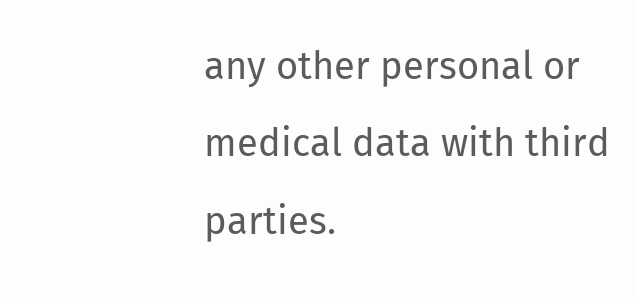any other personal or medical data with third parties.